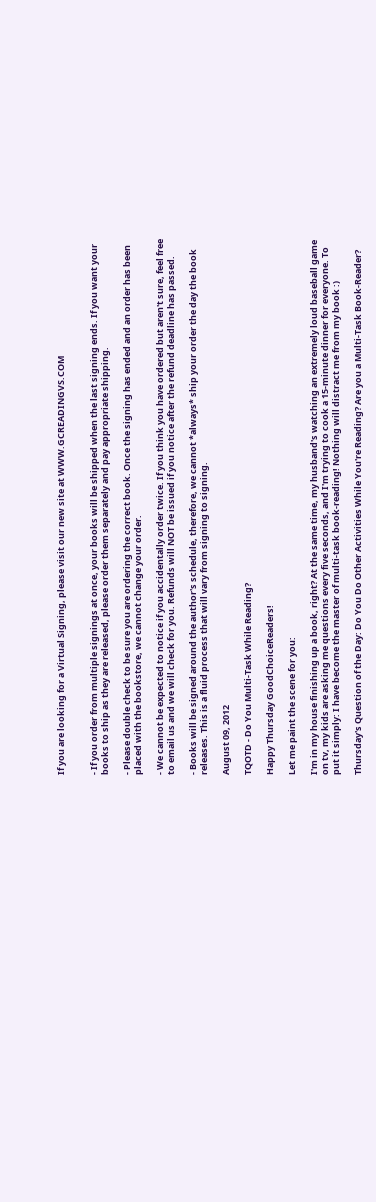If you are looking for a Virtual Signing, please visit our new site at WWW.GCREADINGVS.COM


- If you order from multiple signings at once, your books will be shipped when the last signing ends. If you want your books to ship as they are released, please order them separately and pay appropriate shipping.

- Please double check to be sure you are ordering the correct book. Once the signing has ended and an order has been placed with the bookstore, we cannot change your order.

- We cannot be expected to notice if you accidentally order twice. If you think you have ordered but aren't sure, feel free to email us and we will check for you. Refunds will NOT be issued if you notice after the refund deadline has passed.

- Books will be signed around the author's schedule, therefore, we cannot *always* ship your order the day the book releases. This is a fluid process that will vary from signing to signing.

August 09, 2012

TQOTD - Do You Multi-Task While Reading?

Happy Thursday GoodChoiceReaders!

Let me paint the scene for you:

I'm in my house finishing up a book, right? At the same time, my husband's watching an extremely loud baseball game on tv, my kids are asking me questions every five seconds, and I'm trying to cook a 15-minute dinner for everyone. To put it simply: I have become the master of multi-task book-reading! Nothing will distract me from my book :)

Thursday's Question of the Day: Do You Do Other Activities While You're Reading? Are you a Multi-Task Book-Reader?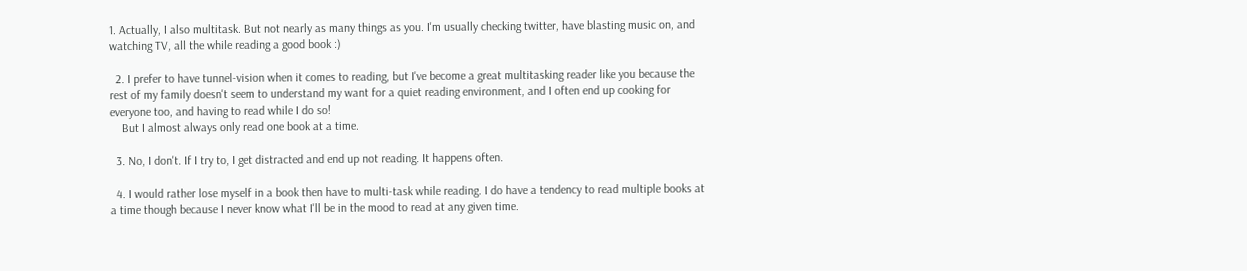1. Actually, I also multitask. But not nearly as many things as you. I'm usually checking twitter, have blasting music on, and watching TV, all the while reading a good book :)

  2. I prefer to have tunnel-vision when it comes to reading, but I've become a great multitasking reader like you because the rest of my family doesn't seem to understand my want for a quiet reading environment, and I often end up cooking for everyone too, and having to read while I do so!
    But I almost always only read one book at a time.

  3. No, I don't. If I try to, I get distracted and end up not reading. It happens often.

  4. I would rather lose myself in a book then have to multi-task while reading. I do have a tendency to read multiple books at a time though because I never know what I'll be in the mood to read at any given time.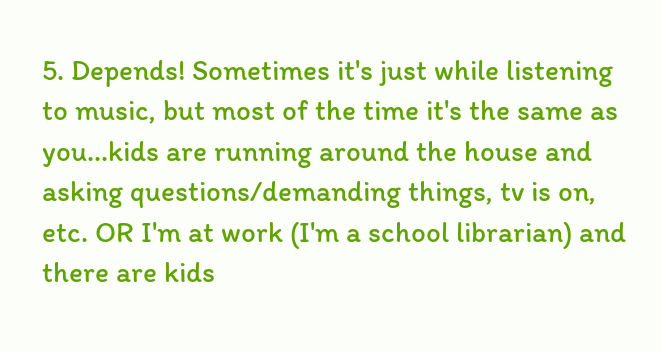5. Depends! Sometimes it's just while listening to music, but most of the time it's the same as you...kids are running around the house and asking questions/demanding things, tv is on, etc. OR I'm at work (I'm a school librarian) and there are kids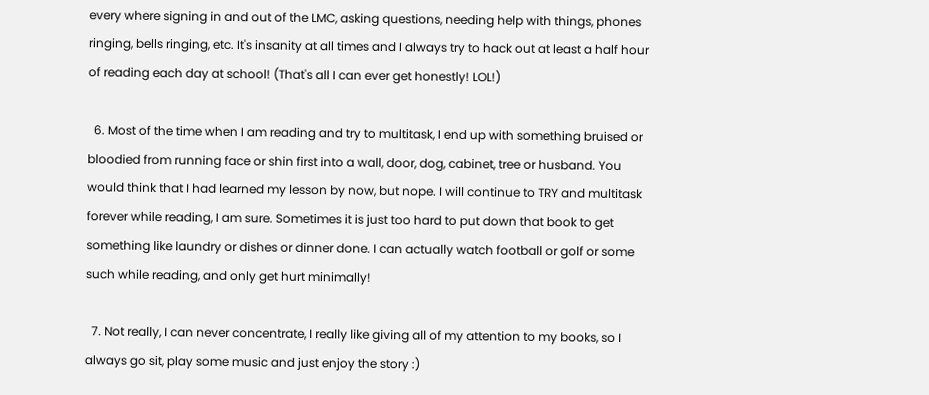every where signing in and out of the LMC, asking questions, needing help with things, phones ringing, bells ringing, etc. It's insanity at all times and I always try to hack out at least a half hour of reading each day at school! (That's all I can ever get honestly! LOL!)

  6. Most of the time when I am reading and try to multitask, I end up with something bruised or bloodied from running face or shin first into a wall, door, dog, cabinet, tree or husband. You would think that I had learned my lesson by now, but nope. I will continue to TRY and multitask forever while reading, I am sure. Sometimes it is just too hard to put down that book to get something like laundry or dishes or dinner done. I can actually watch football or golf or some such while reading, and only get hurt minimally!

  7. Not really, I can never concentrate, I really like giving all of my attention to my books, so I always go sit, play some music and just enjoy the story :)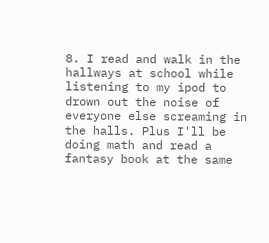8. I read and walk in the hallways at school while listening to my ipod to drown out the noise of everyone else screaming in the halls. Plus I'll be doing math and read a fantasy book at the same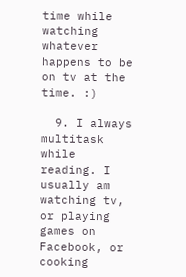time while watching whatever happens to be on tv at the time. :)

  9. I always multitask while reading. I usually am watching tv, or playing games on Facebook, or cooking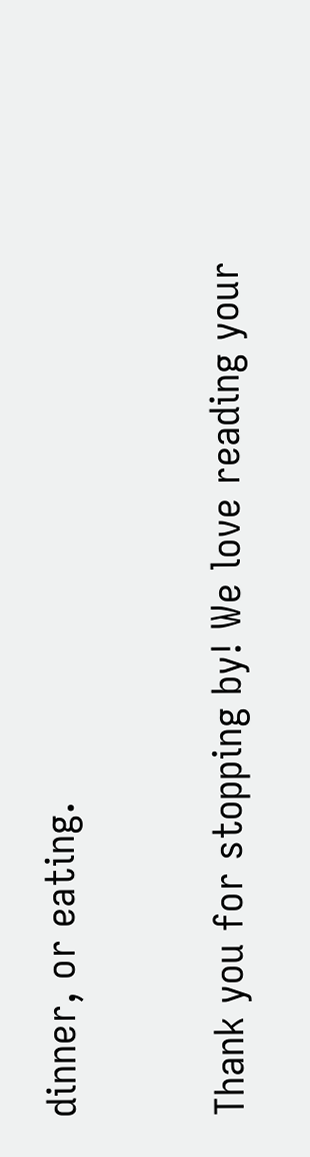dinner, or eating.


Thank you for stopping by! We love reading your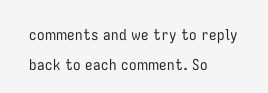comments and we try to reply back to each comment. So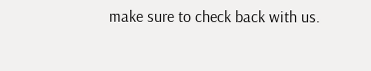make sure to check back with us.